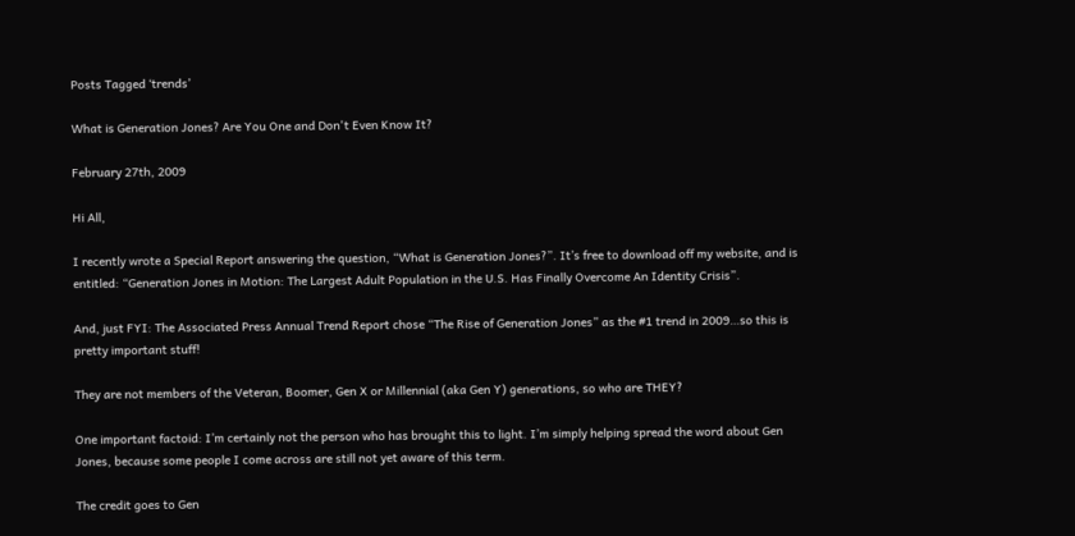Posts Tagged ‘trends’

What is Generation Jones? Are You One and Don't Even Know It?

February 27th, 2009

Hi All,

I recently wrote a Special Report answering the question, “What is Generation Jones?”. It’s free to download off my website, and is entitled: “Generation Jones in Motion: The Largest Adult Population in the U.S. Has Finally Overcome An Identity Crisis”.

And, just FYI: The Associated Press Annual Trend Report chose “The Rise of Generation Jones” as the #1 trend in 2009…so this is pretty important stuff!

They are not members of the Veteran, Boomer, Gen X or Millennial (aka Gen Y) generations, so who are THEY?

One important factoid: I’m certainly not the person who has brought this to light. I’m simply helping spread the word about Gen Jones, because some people I come across are still not yet aware of this term.

The credit goes to Gen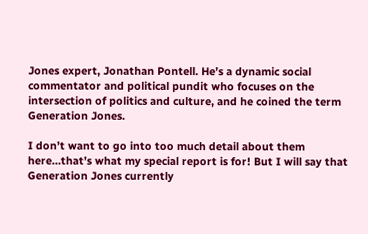Jones expert, Jonathan Pontell. He’s a dynamic social commentator and political pundit who focuses on the intersection of politics and culture, and he coined the term Generation Jones.

I don’t want to go into too much detail about them here…that’s what my special report is for! But I will say that Generation Jones currently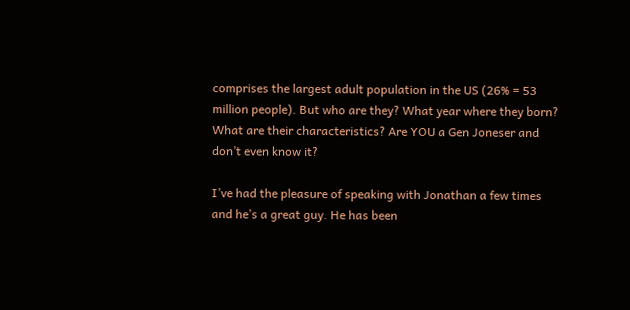comprises the largest adult population in the US (26% = 53 million people). But who are they? What year where they born? What are their characteristics? Are YOU a Gen Joneser and don’t even know it?

I’ve had the pleasure of speaking with Jonathan a few times and he’s a great guy. He has been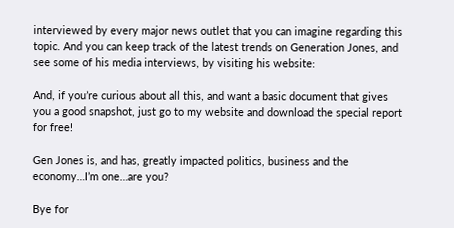interviewed by every major news outlet that you can imagine regarding this topic. And you can keep track of the latest trends on Generation Jones, and see some of his media interviews, by visiting his website:

And, if you’re curious about all this, and want a basic document that gives you a good snapshot, just go to my website and download the special report for free!

Gen Jones is, and has, greatly impacted politics, business and the economy…I’m one…are you?

Bye for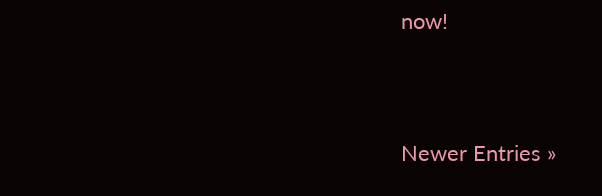now!


Newer Entries »